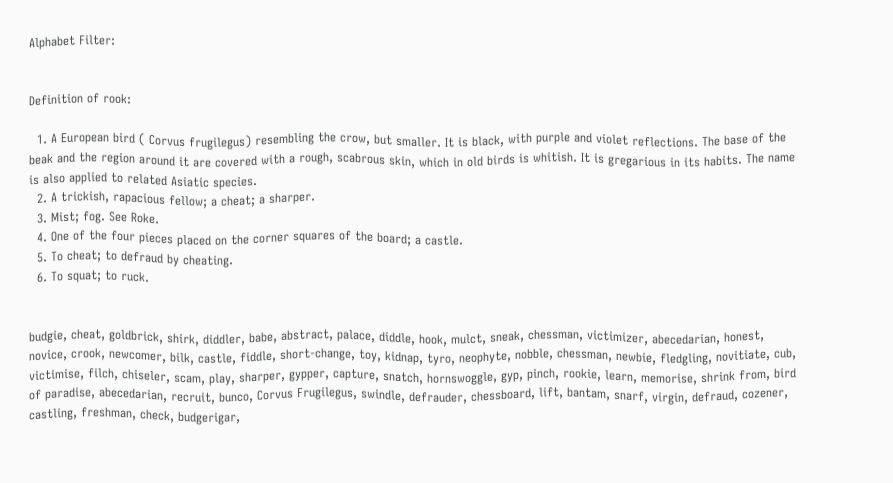Alphabet Filter:


Definition of rook:

  1. A European bird ( Corvus frugilegus) resembling the crow, but smaller. It is black, with purple and violet reflections. The base of the beak and the region around it are covered with a rough, scabrous skin, which in old birds is whitish. It is gregarious in its habits. The name is also applied to related Asiatic species.
  2. A trickish, rapacious fellow; a cheat; a sharper.
  3. Mist; fog. See Roke.
  4. One of the four pieces placed on the corner squares of the board; a castle.
  5. To cheat; to defraud by cheating.
  6. To squat; to ruck.


budgie, cheat, goldbrick, shirk, diddler, babe, abstract, palace, diddle, hook, mulct, sneak, chessman, victimizer, abecedarian, honest, novice, crook, newcomer, bilk, castle, fiddle, short-change, toy, kidnap, tyro, neophyte, nobble, chessman, newbie, fledgling, novitiate, cub, victimise, filch, chiseler, scam, play, sharper, gypper, capture, snatch, hornswoggle, gyp, pinch, rookie, learn, memorise, shrink from, bird of paradise, abecedarian, recruit, bunco, Corvus Frugilegus, swindle, defrauder, chessboard, lift, bantam, snarf, virgin, defraud, cozener, castling, freshman, check, budgerigar,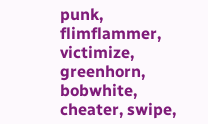punk, flimflammer, victimize, greenhorn, bobwhite, cheater, swipe,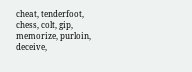cheat, tenderfoot, chess, colt, gip, memorize, purloin, deceive,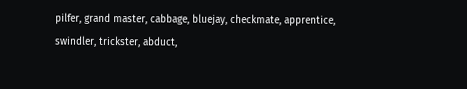pilfer, grand master, cabbage, bluejay, checkmate, apprentice, swindler, trickster, abduct,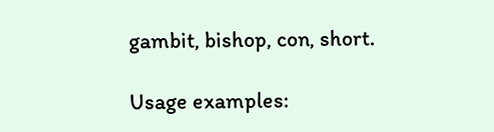gambit, bishop, con, short.

Usage examples: